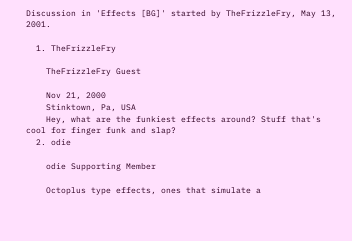Discussion in 'Effects [BG]' started by TheFrizzleFry, May 13, 2001.

  1. TheFrizzleFry

    TheFrizzleFry Guest

    Nov 21, 2000
    Stinktown, Pa, USA
    Hey, what are the funkiest effects around? Stuff that's cool for finger funk and slap?
  2. odie

    odie Supporting Member

    Octoplus type effects, ones that simulate a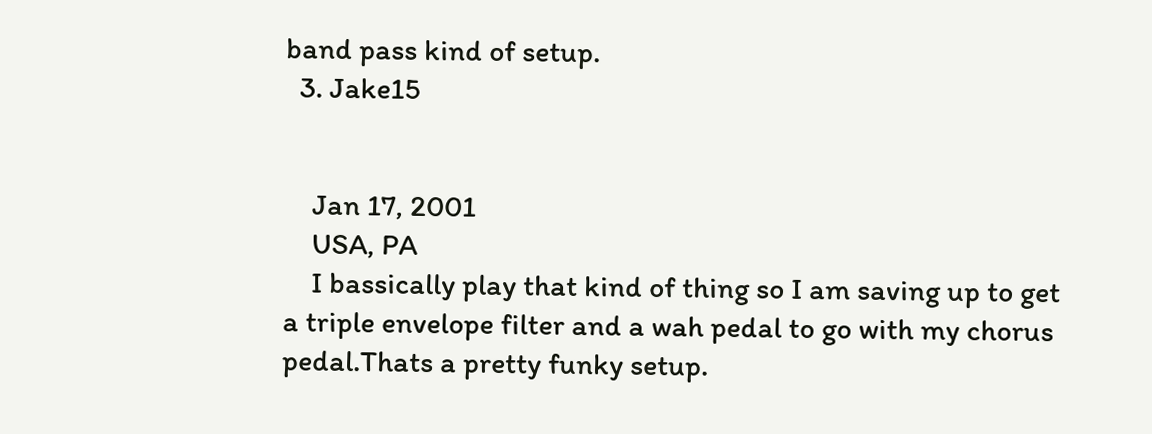band pass kind of setup.
  3. Jake15


    Jan 17, 2001
    USA, PA
    I bassically play that kind of thing so I am saving up to get a triple envelope filter and a wah pedal to go with my chorus pedal.Thats a pretty funky setup.